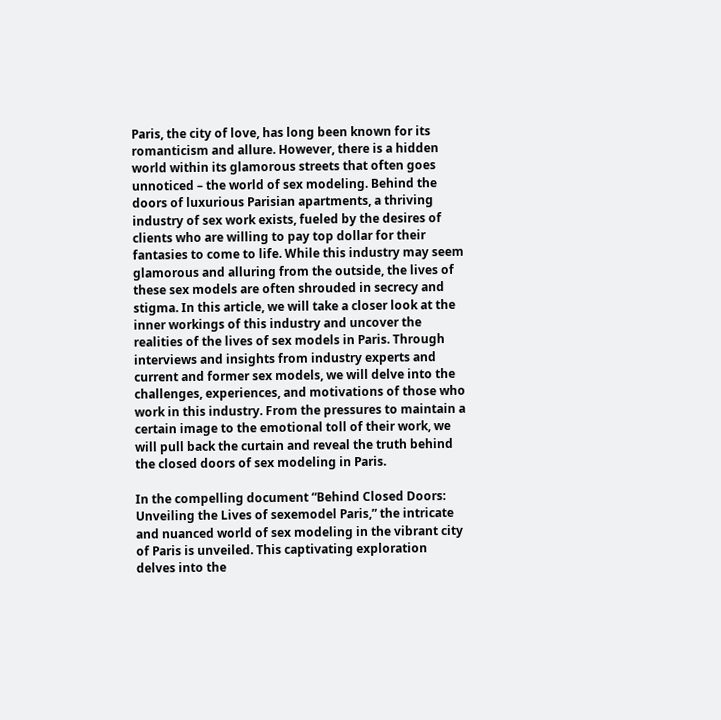Paris, the city of love, has long been known for its romanticism and allure. However, there is a hidden world within its glamorous streets that often goes unnoticed – the world of sex modeling. Behind the doors of luxurious Parisian apartments, a thriving industry of sex work exists, fueled by the desires of clients who are willing to pay top dollar for their fantasies to come to life. While this industry may seem glamorous and alluring from the outside, the lives of these sex models are often shrouded in secrecy and stigma. In this article, we will take a closer look at the inner workings of this industry and uncover the realities of the lives of sex models in Paris. Through interviews and insights from industry experts and current and former sex models, we will delve into the challenges, experiences, and motivations of those who work in this industry. From the pressures to maintain a certain image to the emotional toll of their work, we will pull back the curtain and reveal the truth behind the closed doors of sex modeling in Paris.

In the compelling document “Behind Closed Doors: Unveiling the Lives of sexemodel Paris,” the intricate and nuanced world of sex modeling in the vibrant city of Paris is unveiled. This captivating exploration delves into the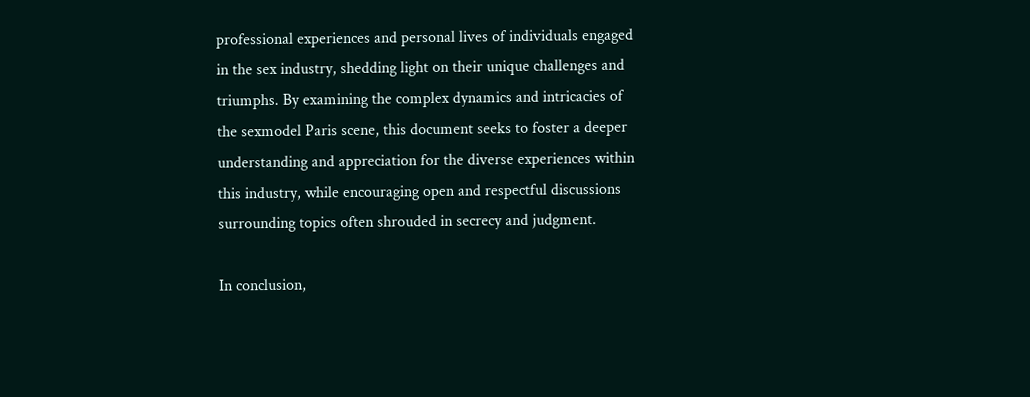professional experiences and personal lives of individuals engaged in the sex industry, shedding light on their unique challenges and triumphs. By examining the complex dynamics and intricacies of the sexmodel Paris scene, this document seeks to foster a deeper understanding and appreciation for the diverse experiences within this industry, while encouraging open and respectful discussions surrounding topics often shrouded in secrecy and judgment.

In conclusion,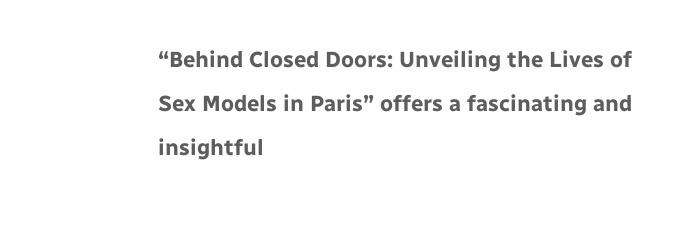“Behind Closed Doors: Unveiling the Lives of Sex Models in Paris” offers a fascinating and insightful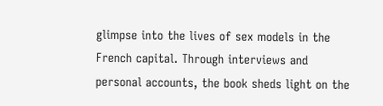glimpse into the lives of sex models in the French capital. Through interviews and personal accounts, the book sheds light on the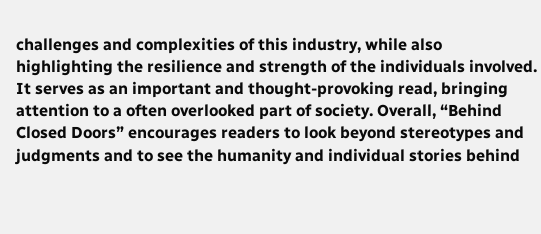challenges and complexities of this industry, while also highlighting the resilience and strength of the individuals involved. It serves as an important and thought-provoking read, bringing attention to a often overlooked part of society. Overall, “Behind Closed Doors” encourages readers to look beyond stereotypes and judgments and to see the humanity and individual stories behind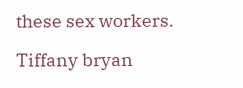these sex workers.

Tiffany bryan